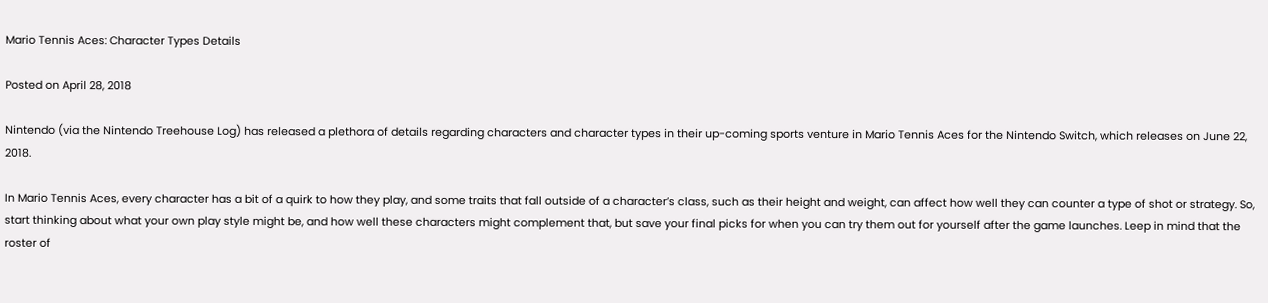Mario Tennis Aces: Character Types Details

Posted on April 28, 2018

Nintendo (via the Nintendo Treehouse Log) has released a plethora of details regarding characters and character types in their up-coming sports venture in Mario Tennis Aces for the Nintendo Switch, which releases on June 22, 2018.

In Mario Tennis Aces, every character has a bit of a quirk to how they play, and some traits that fall outside of a character’s class, such as their height and weight, can affect how well they can counter a type of shot or strategy. So, start thinking about what your own play style might be, and how well these characters might complement that, but save your final picks for when you can try them out for yourself after the game launches. Leep in mind that the roster of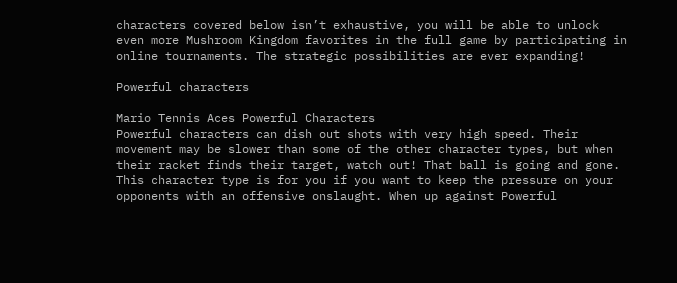characters covered below isn’t exhaustive, you will be able to unlock even more Mushroom Kingdom favorites in the full game by participating in online tournaments. The strategic possibilities are ever expanding!

Powerful characters

Mario Tennis Aces Powerful Characters
Powerful characters can dish out shots with very high speed. Their movement may be slower than some of the other character types, but when their racket finds their target, watch out! That ball is going and gone. This character type is for you if you want to keep the pressure on your opponents with an offensive onslaught. When up against Powerful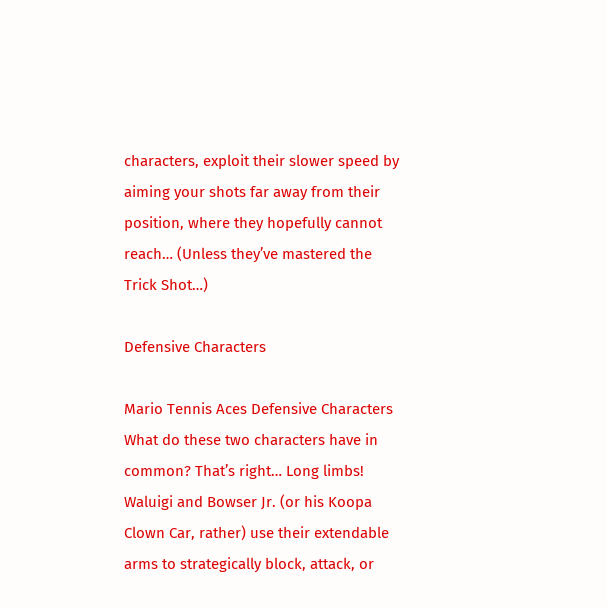characters, exploit their slower speed by aiming your shots far away from their position, where they hopefully cannot reach… (Unless they’ve mastered the Trick Shot…)

Defensive Characters

Mario Tennis Aces Defensive Characters
What do these two characters have in common? That’s right… Long limbs! Waluigi and Bowser Jr. (or his Koopa Clown Car, rather) use their extendable arms to strategically block, attack, or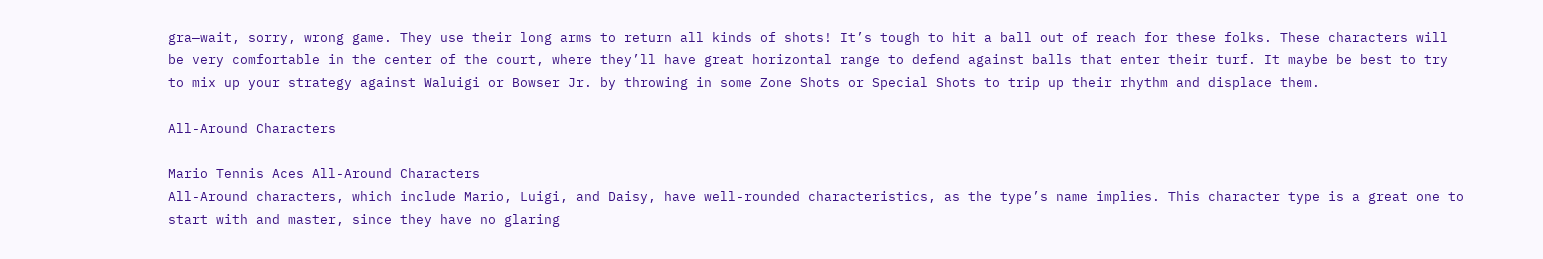gra—wait, sorry, wrong game. They use their long arms to return all kinds of shots! It’s tough to hit a ball out of reach for these folks. These characters will be very comfortable in the center of the court, where they’ll have great horizontal range to defend against balls that enter their turf. It maybe be best to try to mix up your strategy against Waluigi or Bowser Jr. by throwing in some Zone Shots or Special Shots to trip up their rhythm and displace them.

All-Around Characters

Mario Tennis Aces All-Around Characters
All-Around characters, which include Mario, Luigi, and Daisy, have well-rounded characteristics, as the type’s name implies. This character type is a great one to start with and master, since they have no glaring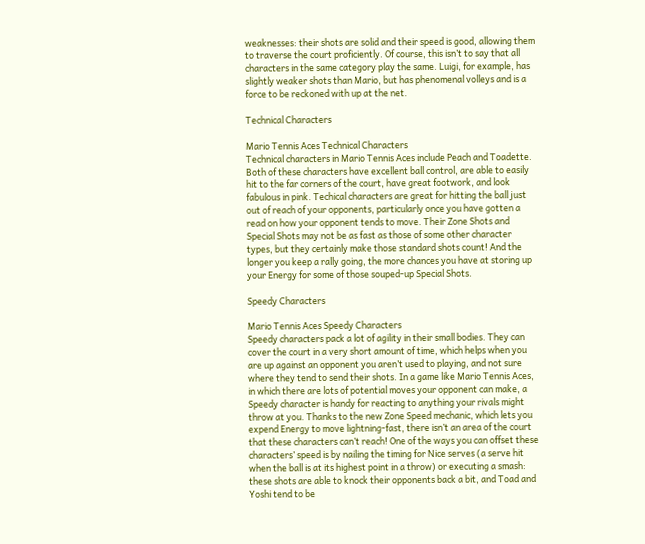weaknesses: their shots are solid and their speed is good, allowing them to traverse the court proficiently. Of course, this isn’t to say that all characters in the same category play the same. Luigi, for example, has slightly weaker shots than Mario, but has phenomenal volleys and is a force to be reckoned with up at the net.

Technical Characters

Mario Tennis Aces Technical Characters
Technical characters in Mario Tennis Aces include Peach and Toadette. Both of these characters have excellent ball control, are able to easily hit to the far corners of the court, have great footwork, and look fabulous in pink. Techical characters are great for hitting the ball just out of reach of your opponents, particularly once you have gotten a read on how your opponent tends to move. Their Zone Shots and Special Shots may not be as fast as those of some other character types, but they certainly make those standard shots count! And the longer you keep a rally going, the more chances you have at storing up your Energy for some of those souped-up Special Shots.

Speedy Characters

Mario Tennis Aces Speedy Characters
Speedy characters pack a lot of agility in their small bodies. They can cover the court in a very short amount of time, which helps when you are up against an opponent you aren’t used to playing, and not sure where they tend to send their shots. In a game like Mario Tennis Aces, in which there are lots of potential moves your opponent can make, a Speedy character is handy for reacting to anything your rivals might throw at you. Thanks to the new Zone Speed mechanic, which lets you expend Energy to move lightning-fast, there isn’t an area of the court that these characters can’t reach! One of the ways you can offset these characters’ speed is by nailing the timing for Nice serves (a serve hit when the ball is at its highest point in a throw) or executing a smash: these shots are able to knock their opponents back a bit, and Toad and Yoshi tend to be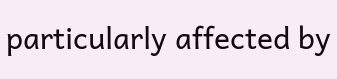particularly affected by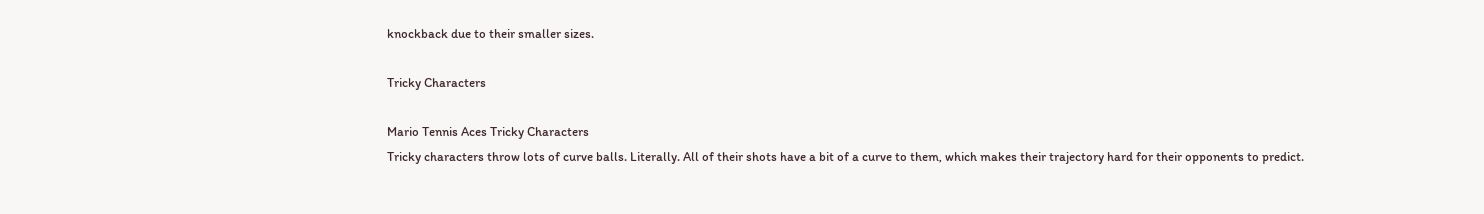knockback due to their smaller sizes.

Tricky Characters

Mario Tennis Aces Tricky Characters
Tricky characters throw lots of curve balls. Literally. All of their shots have a bit of a curve to them, which makes their trajectory hard for their opponents to predict.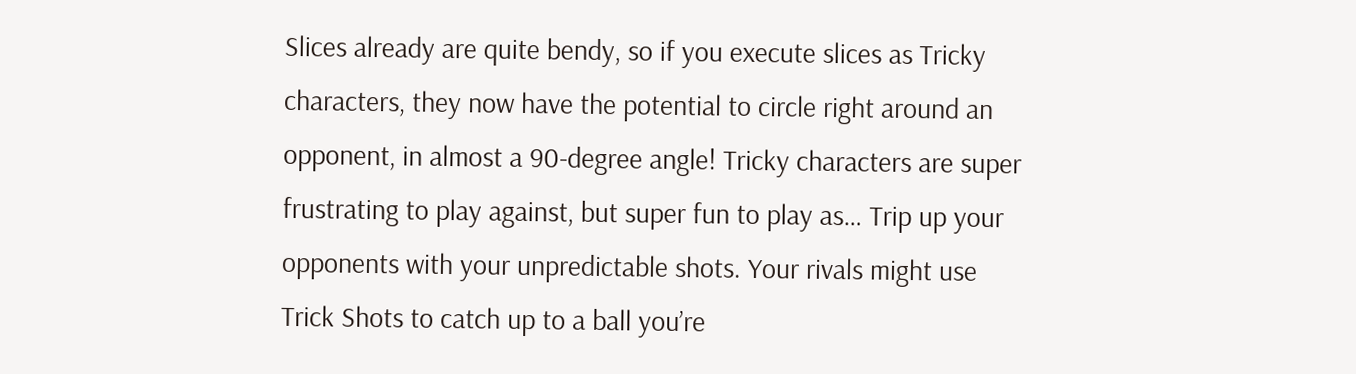Slices already are quite bendy, so if you execute slices as Tricky characters, they now have the potential to circle right around an opponent, in almost a 90-degree angle! Tricky characters are super frustrating to play against, but super fun to play as… Trip up your opponents with your unpredictable shots. Your rivals might use Trick Shots to catch up to a ball you’re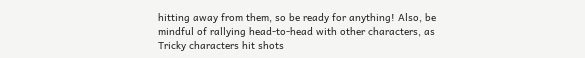hitting away from them, so be ready for anything! Also, be mindful of rallying head-to-head with other characters, as Tricky characters hit shots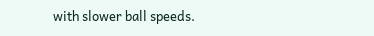with slower ball speeds.